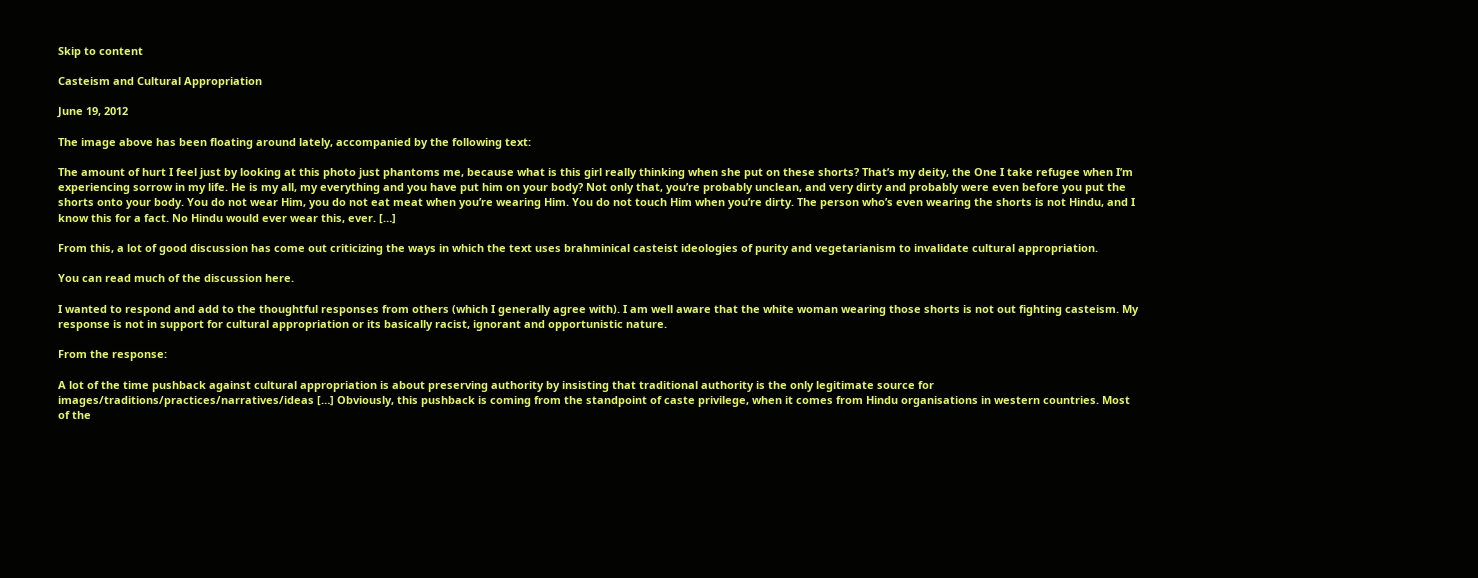Skip to content

Casteism and Cultural Appropriation

June 19, 2012

The image above has been floating around lately, accompanied by the following text:

The amount of hurt I feel just by looking at this photo just phantoms me, because what is this girl really thinking when she put on these shorts? That’s my deity, the One I take refugee when I’m experiencing sorrow in my life. He is my all, my everything and you have put him on your body? Not only that, you’re probably unclean, and very dirty and probably were even before you put the shorts onto your body. You do not wear Him, you do not eat meat when you’re wearing Him. You do not touch Him when you’re dirty. The person who’s even wearing the shorts is not Hindu, and I know this for a fact. No Hindu would ever wear this, ever. […]

From this, a lot of good discussion has come out criticizing the ways in which the text uses brahminical casteist ideologies of purity and vegetarianism to invalidate cultural appropriation.

You can read much of the discussion here.

I wanted to respond and add to the thoughtful responses from others (which I generally agree with). I am well aware that the white woman wearing those shorts is not out fighting casteism. My response is not in support for cultural appropriation or its basically racist, ignorant and opportunistic nature.

From the response:

A lot of the time pushback against cultural appropriation is about preserving authority by insisting that traditional authority is the only legitimate source for images/traditions/practices/narratives/ideas […] Obviously, this pushback is coming from the standpoint of caste privilege, when it comes from Hindu organisations in western countries. Most of the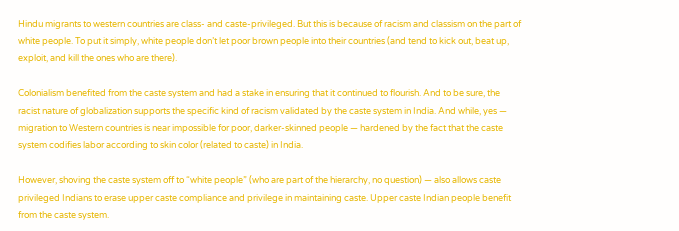Hindu migrants to western countries are class- and caste-privileged. But this is because of racism and classism on the part of white people. To put it simply, white people don’t let poor brown people into their countries (and tend to kick out, beat up, exploit, and kill the ones who are there).

Colonialism benefited from the caste system and had a stake in ensuring that it continued to flourish. And to be sure, the racist nature of globalization supports the specific kind of racism validated by the caste system in India. And while, yes — migration to Western countries is near impossible for poor, darker-skinned people — hardened by the fact that the caste system codifies labor according to skin color (related to caste) in India.

However, shoving the caste system off to “white people” (who are part of the hierarchy, no question) — also allows caste privileged Indians to erase upper caste compliance and privilege in maintaining caste. Upper caste Indian people benefit from the caste system.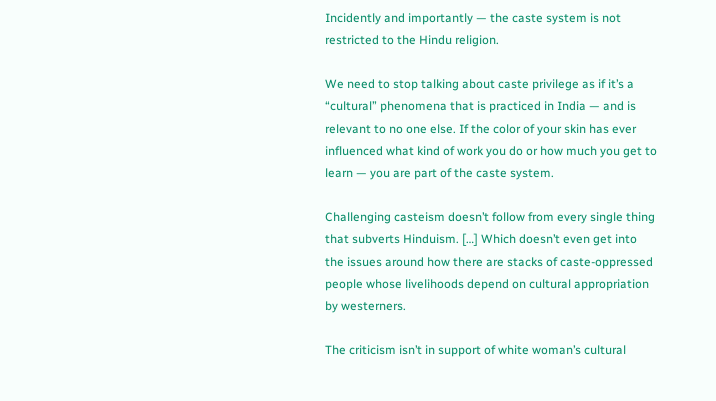Incidently and importantly — the caste system is not restricted to the Hindu religion.

We need to stop talking about caste privilege as if it’s a “cultural” phenomena that is practiced in India — and is relevant to no one else. If the color of your skin has ever influenced what kind of work you do or how much you get to learn — you are part of the caste system.

Challenging casteism doesn’t follow from every single thing that subverts Hinduism. […] Which doesn’t even get into the issues around how there are stacks of caste-oppressed people whose livelihoods depend on cultural appropriation by westerners.

The criticism isn’t in support of white woman’s cultural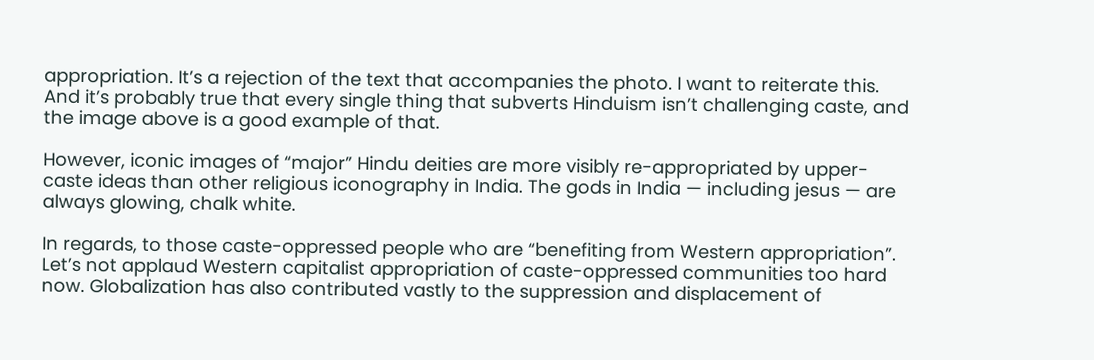appropriation. It’s a rejection of the text that accompanies the photo. I want to reiterate this. And it’s probably true that every single thing that subverts Hinduism isn’t challenging caste, and the image above is a good example of that.

However, iconic images of “major” Hindu deities are more visibly re-appropriated by upper-caste ideas than other religious iconography in India. The gods in India — including jesus — are always glowing, chalk white.

In regards, to those caste-oppressed people who are “benefiting from Western appropriation”. Let’s not applaud Western capitalist appropriation of caste-oppressed communities too hard now. Globalization has also contributed vastly to the suppression and displacement of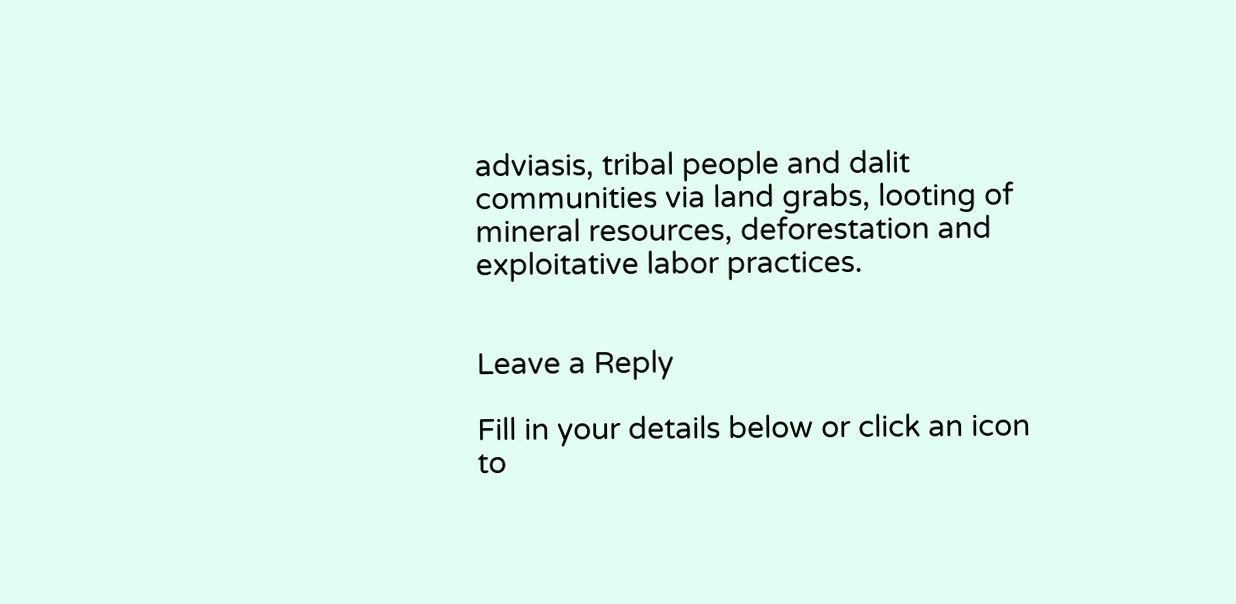adviasis, tribal people and dalit communities via land grabs, looting of mineral resources, deforestation and exploitative labor practices.


Leave a Reply

Fill in your details below or click an icon to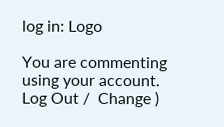log in: Logo

You are commenting using your account. Log Out /  Change )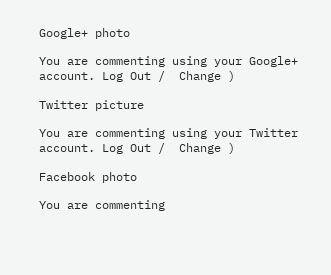Google+ photo

You are commenting using your Google+ account. Log Out /  Change )

Twitter picture

You are commenting using your Twitter account. Log Out /  Change )

Facebook photo

You are commenting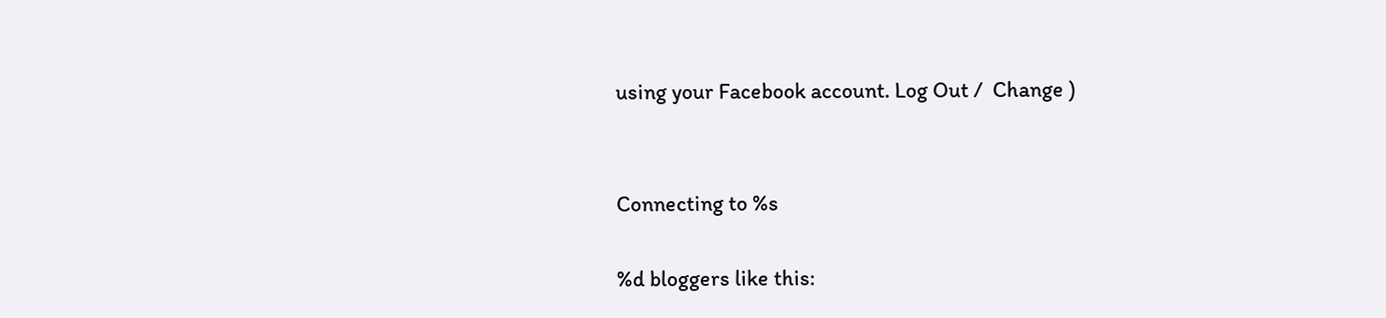using your Facebook account. Log Out /  Change )


Connecting to %s

%d bloggers like this: